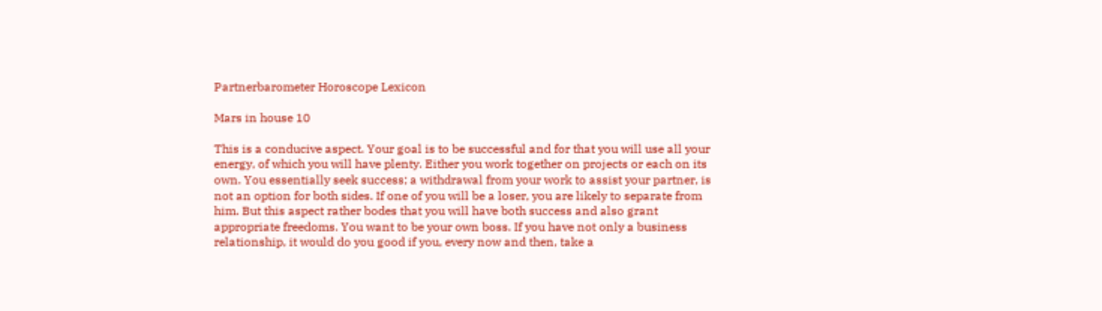Partnerbarometer Horoscope Lexicon

Mars in house 10

This is a conducive aspect. Your goal is to be successful and for that you will use all your energy, of which you will have plenty. Either you work together on projects or each on its own. You essentially seek success; a withdrawal from your work to assist your partner, is not an option for both sides. If one of you will be a loser, you are likely to separate from him. But this aspect rather bodes that you will have both success and also grant appropriate freedoms. You want to be your own boss. If you have not only a business relationship, it would do you good if you, every now and then, take a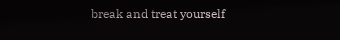break and treat yourself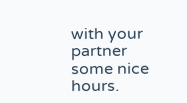with your partner some nice hours.